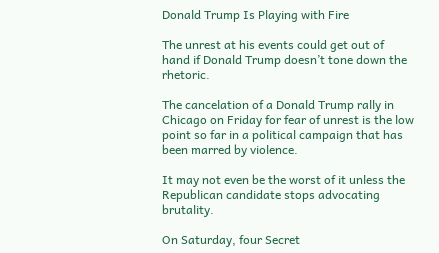Donald Trump Is Playing with Fire

The unrest at his events could get out of hand if Donald Trump doesn’t tone down the rhetoric.

The cancelation of a Donald Trump rally in Chicago on Friday for fear of unrest is the low point so far in a political campaign that has been marred by violence.

It may not even be the worst of it unless the Republican candidate stops advocating brutality.

On Saturday, four Secret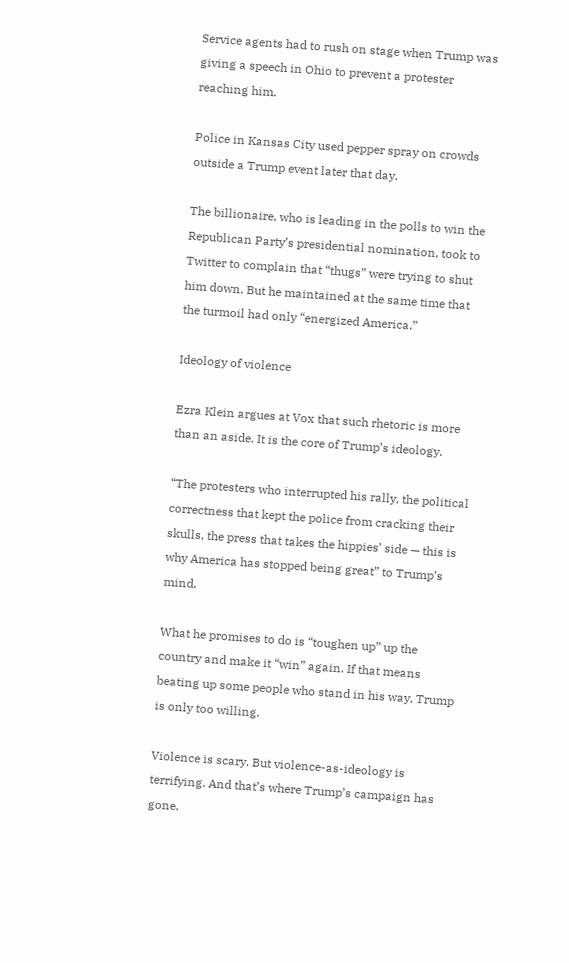Service agents had to rush on stage when Trump was giving a speech in Ohio to prevent a protester reaching him.

Police in Kansas City used pepper spray on crowds outside a Trump event later that day.

The billionaire, who is leading in the polls to win the Republican Party’s presidential nomination, took to Twitter to complain that “thugs” were trying to shut him down. But he maintained at the same time that the turmoil had only “energized America.”

Ideology of violence

Ezra Klein argues at Vox that such rhetoric is more than an aside. It is the core of Trump’s ideology.

“The protesters who interrupted his rally, the political correctness that kept the police from cracking their skulls, the press that takes the hippies’ side — this is why America has stopped being great” to Trump’s mind.

What he promises to do is “toughen up” up the country and make it “win” again. If that means beating up some people who stand in his way, Trump is only too willing.

Violence is scary. But violence-as-ideology is terrifying. And that’s where Trump’s campaign has gone.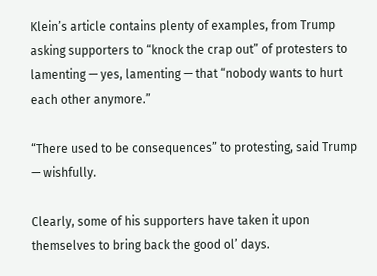Klein’s article contains plenty of examples, from Trump asking supporters to “knock the crap out” of protesters to lamenting — yes, lamenting — that “nobody wants to hurt each other anymore.”

“There used to be consequences” to protesting, said Trump — wishfully.

Clearly, some of his supporters have taken it upon themselves to bring back the good ol’ days.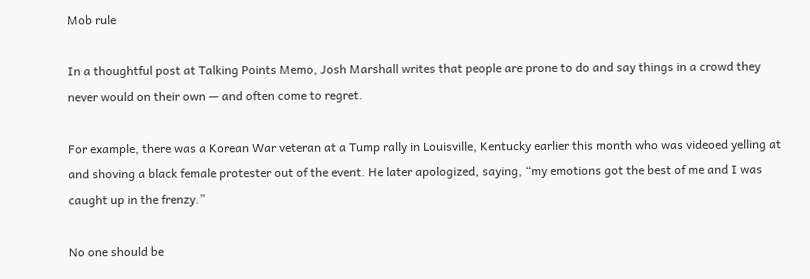Mob rule

In a thoughtful post at Talking Points Memo, Josh Marshall writes that people are prone to do and say things in a crowd they never would on their own — and often come to regret.

For example, there was a Korean War veteran at a Tump rally in Louisville, Kentucky earlier this month who was videoed yelling at and shoving a black female protester out of the event. He later apologized, saying, “my emotions got the best of me and I was caught up in the frenzy.”

No one should be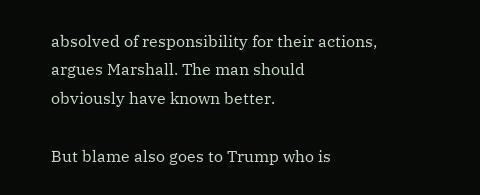absolved of responsibility for their actions, argues Marshall. The man should obviously have known better.

But blame also goes to Trump who is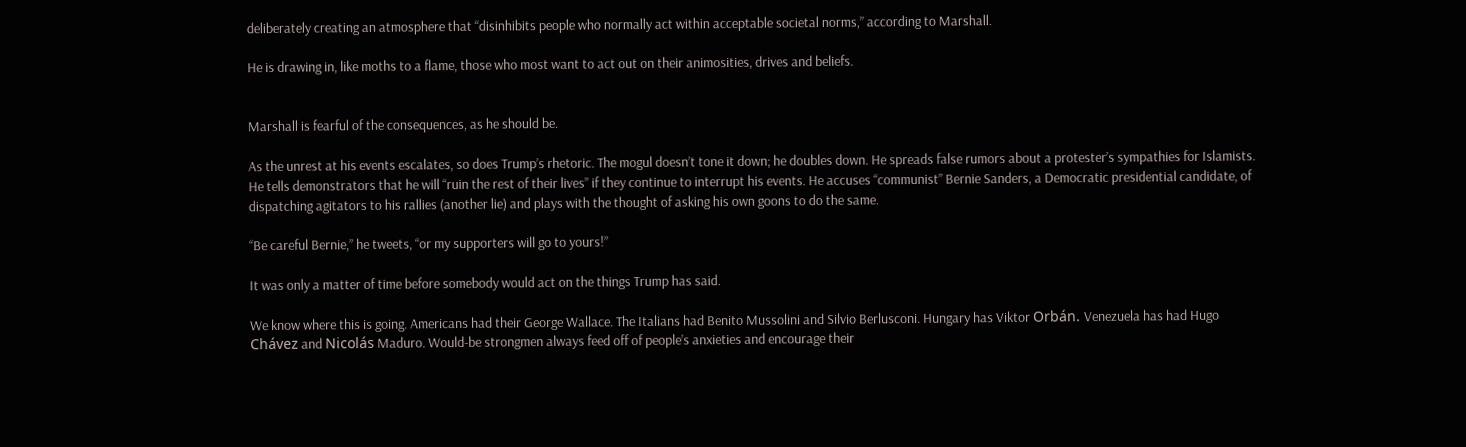deliberately creating an atmosphere that “disinhibits people who normally act within acceptable societal norms,” according to Marshall.

He is drawing in, like moths to a flame, those who most want to act out on their animosities, drives and beliefs.


Marshall is fearful of the consequences, as he should be.

As the unrest at his events escalates, so does Trump’s rhetoric. The mogul doesn’t tone it down; he doubles down. He spreads false rumors about a protester’s sympathies for Islamists. He tells demonstrators that he will “ruin the rest of their lives” if they continue to interrupt his events. He accuses “communist” Bernie Sanders, a Democratic presidential candidate, of dispatching agitators to his rallies (another lie) and plays with the thought of asking his own goons to do the same.

“Be careful Bernie,” he tweets, “or my supporters will go to yours!”

It was only a matter of time before somebody would act on the things Trump has said.

We know where this is going. Americans had their George Wallace. The Italians had Benito Mussolini and Silvio Berlusconi. Hungary has Viktor Orbán. Venezuela has had Hugo Chávez and Nicolás Maduro. Would-be strongmen always feed off of people’s anxieties and encourage their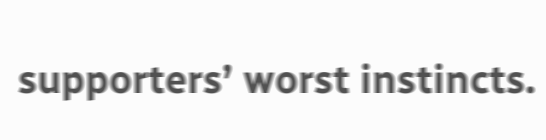supporters’ worst instincts.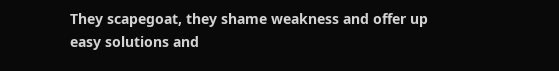They scapegoat, they shame weakness and offer up easy solutions and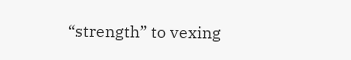“strength” to vexing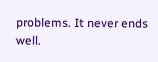problems. It never ends well.